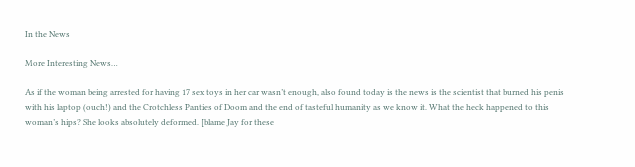In the News

More Interesting News…

As if the woman being arrested for having 17 sex toys in her car wasn’t enough, also found today is the news is the scientist that burned his penis with his laptop (ouch!) and the Crotchless Panties of Doom and the end of tasteful humanity as we know it. What the heck happened to this woman’s hips? She looks absolutely deformed. [blame Jay for these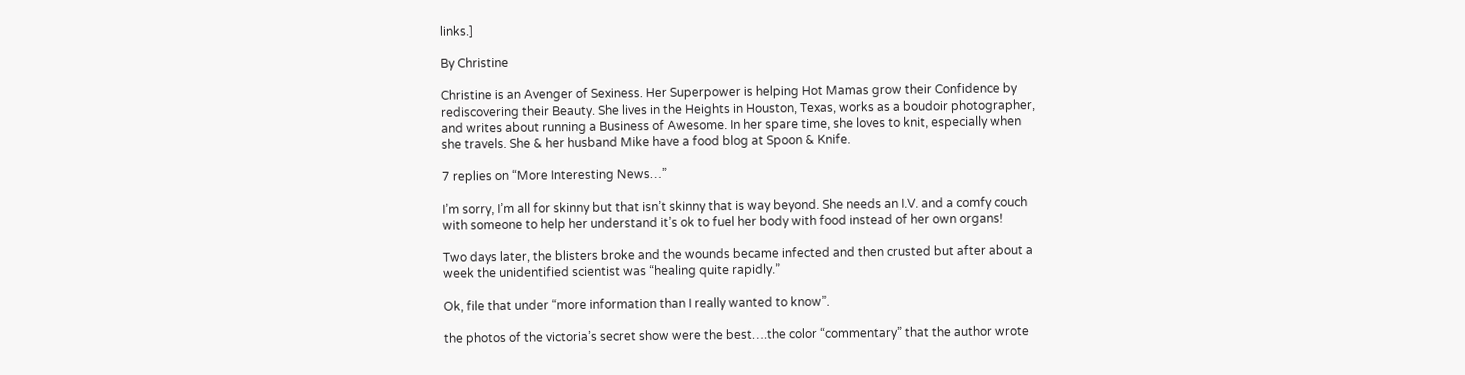links.]

By Christine

Christine is an Avenger of Sexiness. Her Superpower is helping Hot Mamas grow their Confidence by rediscovering their Beauty. She lives in the Heights in Houston, Texas, works as a boudoir photographer, and writes about running a Business of Awesome. In her spare time, she loves to knit, especially when she travels. She & her husband Mike have a food blog at Spoon & Knife.

7 replies on “More Interesting News…”

I’m sorry, I’m all for skinny but that isn’t skinny that is way beyond. She needs an I.V. and a comfy couch with someone to help her understand it’s ok to fuel her body with food instead of her own organs!

Two days later, the blisters broke and the wounds became infected and then crusted but after about a week the unidentified scientist was “healing quite rapidly.”

Ok, file that under “more information than I really wanted to know”.

the photos of the victoria’s secret show were the best….the color “commentary” that the author wrote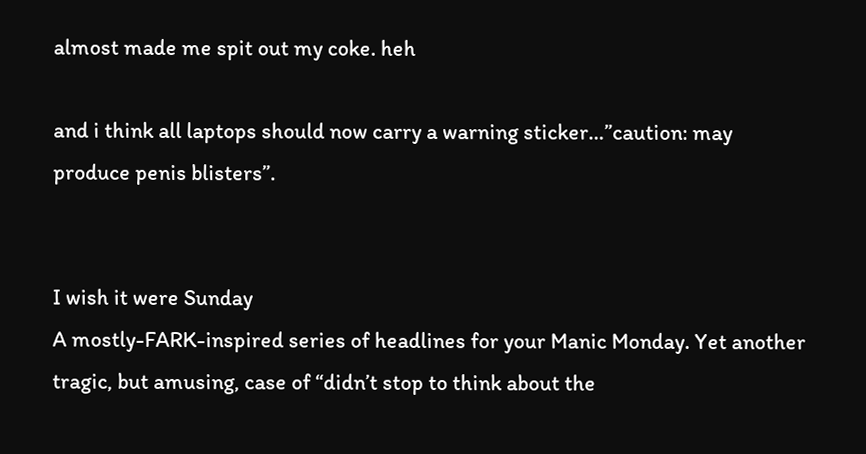almost made me spit out my coke. heh

and i think all laptops should now carry a warning sticker…”caution: may produce penis blisters”.


I wish it were Sunday
A mostly-FARK-inspired series of headlines for your Manic Monday. Yet another tragic, but amusing, case of “didn’t stop to think about the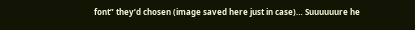font” they’d chosen (image saved here just in case)… Suuuuuure he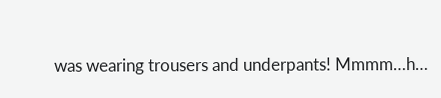was wearing trousers and underpants! Mmmm…h…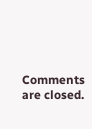Comments are closed.